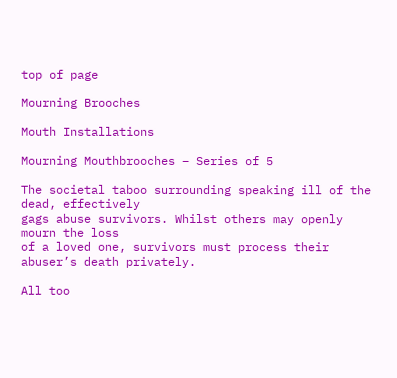top of page

Mourning Brooches

Mouth Installations

Mourning Mouthbrooches – Series of 5

The societal taboo surrounding speaking ill of the dead, effectively
gags abuse survivors. Whilst others may openly mourn the loss
of a loved one, survivors must process their abuser’s death privately.

All too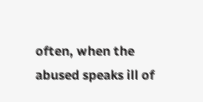often, when the abused speaks ill of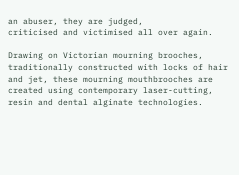an abuser, they are judged,
criticised and victimised all over again.

Drawing on Victorian mourning brooches, traditionally constructed with locks of hair
and jet, these mourning mouthbrooches are created using contemporary laser-cutting, resin and dental alginate technologies.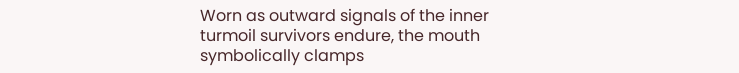Worn as outward signals of the inner turmoil survivors endure, the mouth symbolically clamps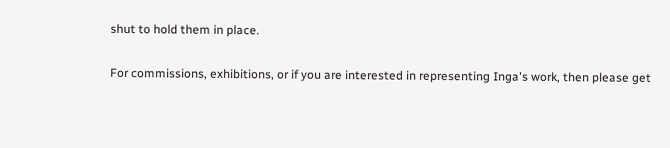shut to hold them in place.

For commissions, exhibitions, or if you are interested in representing Inga's work, then please get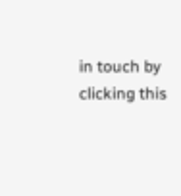in touch by clicking this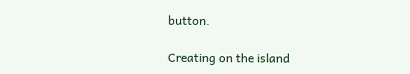button.

Creating on the island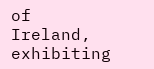of Ireland, exhibiting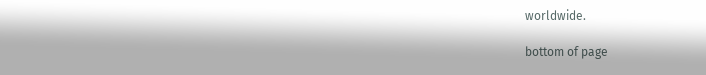worldwide.

bottom of page